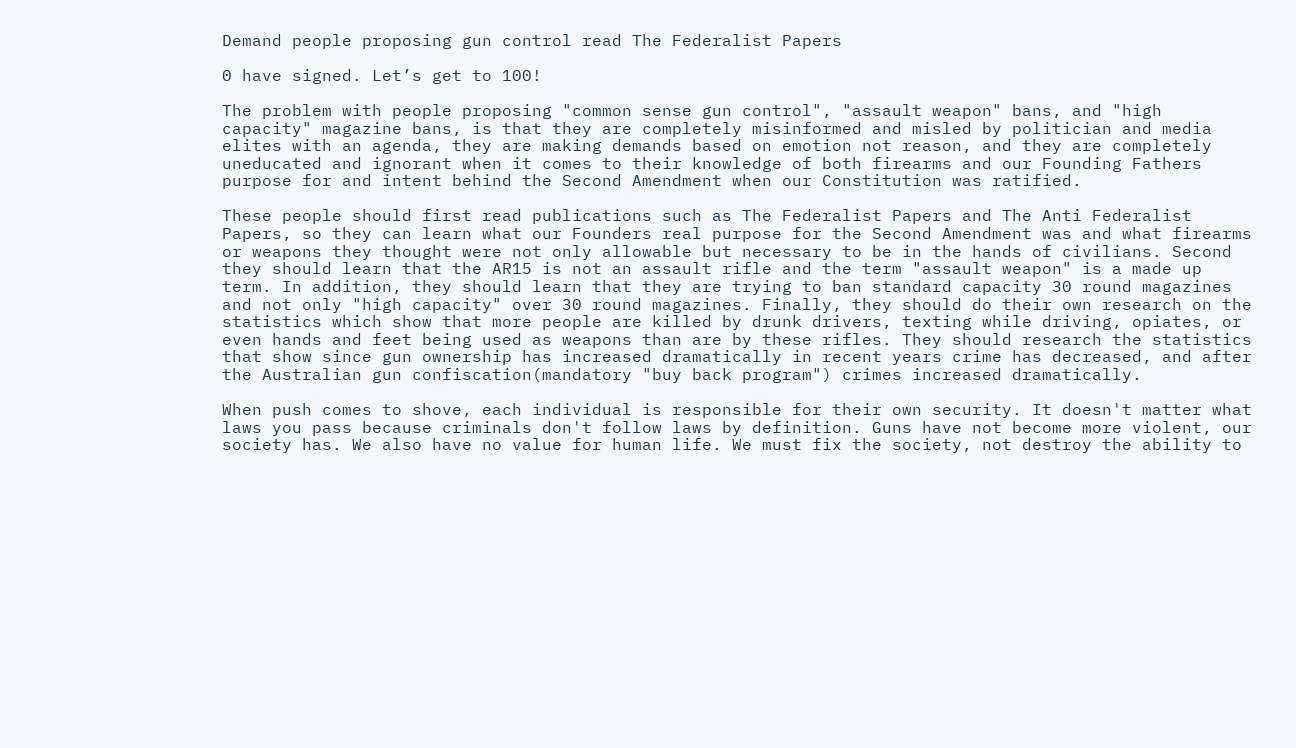Demand people proposing gun control read The Federalist Papers

0 have signed. Let’s get to 100!

The problem with people proposing "common sense gun control", "assault weapon" bans, and "high capacity" magazine bans, is that they are completely misinformed and misled by politician and media elites with an agenda, they are making demands based on emotion not reason, and they are completely uneducated and ignorant when it comes to their knowledge of both firearms and our Founding Fathers purpose for and intent behind the Second Amendment when our Constitution was ratified.

These people should first read publications such as The Federalist Papers and The Anti Federalist Papers, so they can learn what our Founders real purpose for the Second Amendment was and what firearms or weapons they thought were not only allowable but necessary to be in the hands of civilians. Second they should learn that the AR15 is not an assault rifle and the term "assault weapon" is a made up term. In addition, they should learn that they are trying to ban standard capacity 30 round magazines and not only "high capacity" over 30 round magazines. Finally, they should do their own research on the statistics which show that more people are killed by drunk drivers, texting while driving, opiates, or even hands and feet being used as weapons than are by these rifles. They should research the statistics that show since gun ownership has increased dramatically in recent years crime has decreased, and after the Australian gun confiscation(mandatory "buy back program") crimes increased dramatically.

When push comes to shove, each individual is responsible for their own security. It doesn't matter what laws you pass because criminals don't follow laws by definition. Guns have not become more violent, our society has. We also have no value for human life. We must fix the society, not destroy the ability to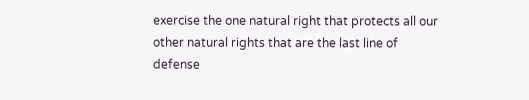exercise the one natural right that protects all our other natural rights that are the last line of defense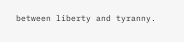between liberty and tyranny.